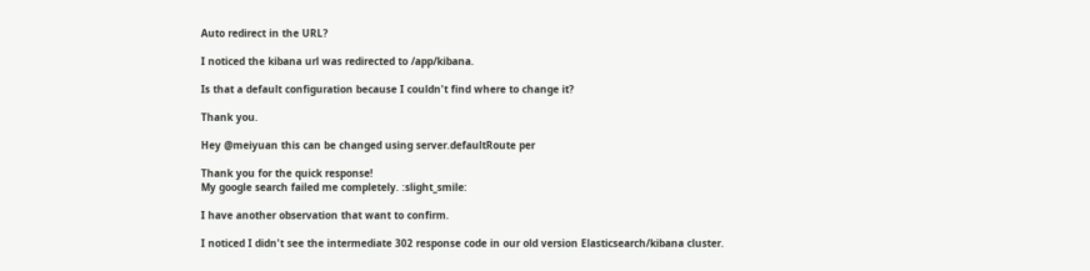Auto redirect in the URL?

I noticed the kibana url was redirected to /app/kibana.

Is that a default configuration because I couldn't find where to change it?

Thank you.

Hey @meiyuan this can be changed using server.defaultRoute per

Thank you for the quick response!
My google search failed me completely. :slight_smile:

I have another observation that want to confirm.

I noticed I didn't see the intermediate 302 response code in our old version Elasticsearch/kibana cluster.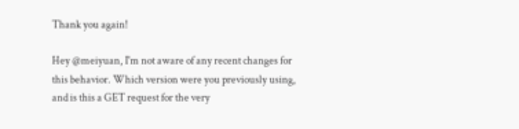Thank you again!

Hey @meiyuan, I'm not aware of any recent changes for this behavior. Which version were you previously using, and is this a GET request for the very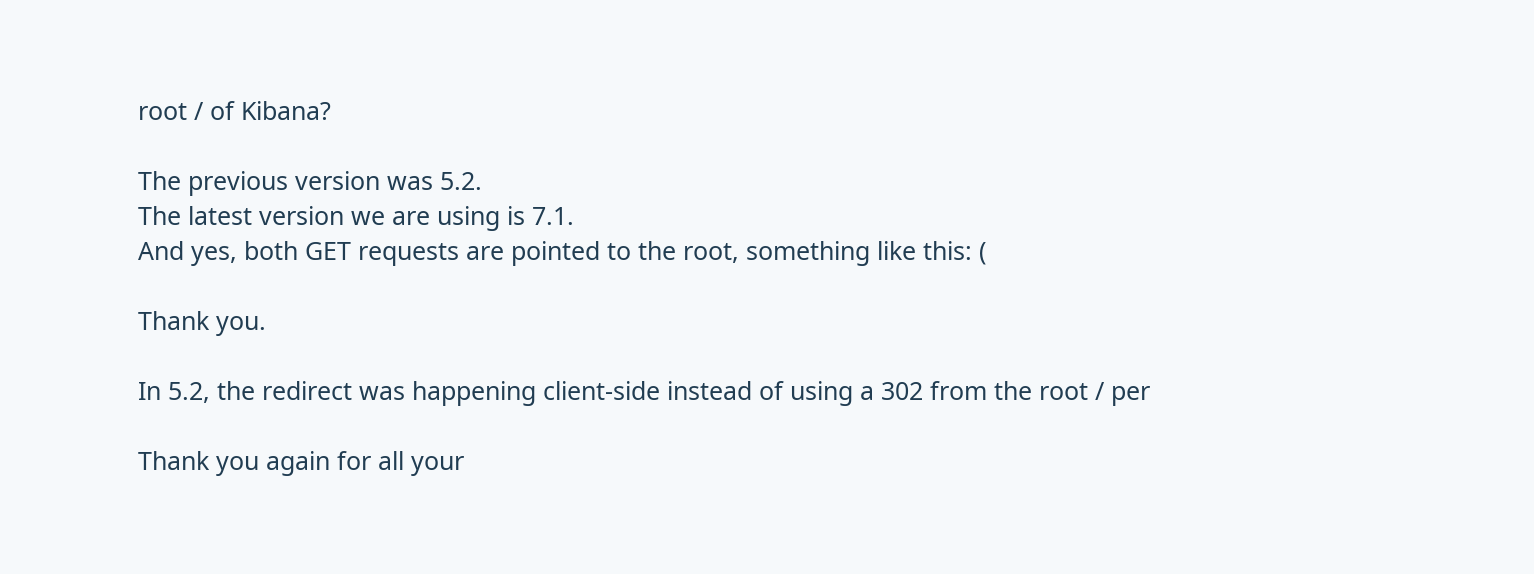root / of Kibana?

The previous version was 5.2.
The latest version we are using is 7.1.
And yes, both GET requests are pointed to the root, something like this: (

Thank you.

In 5.2, the redirect was happening client-side instead of using a 302 from the root / per

Thank you again for all your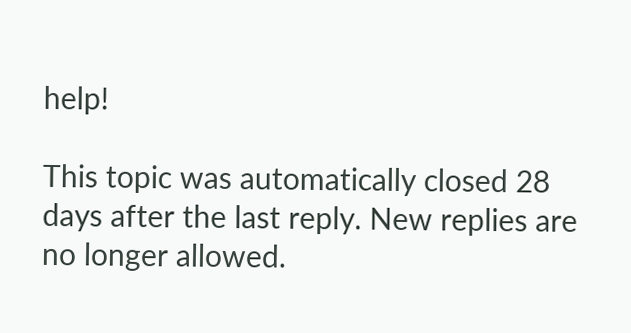help!

This topic was automatically closed 28 days after the last reply. New replies are no longer allowed.